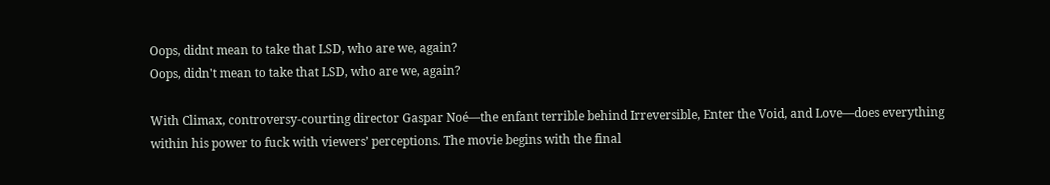Oops, didnt mean to take that LSD, who are we, again?
Oops, didn't mean to take that LSD, who are we, again?

With Climax, controversy-courting director Gaspar Noé—the enfant terrible behind Irreversible, Enter the Void, and Love—does everything within his power to fuck with viewers’ perceptions. The movie begins with the final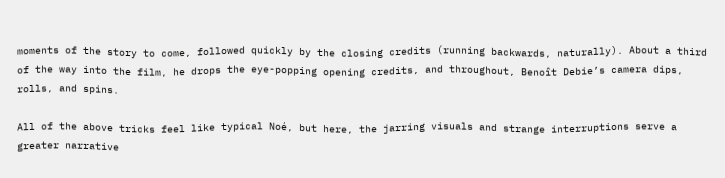moments of the story to come, followed quickly by the closing credits (running backwards, naturally). About a third of the way into the film, he drops the eye-popping opening credits, and throughout, Benoît Debie’s camera dips, rolls, and spins.

All of the above tricks feel like typical Noé, but here, the jarring visuals and strange interruptions serve a greater narrative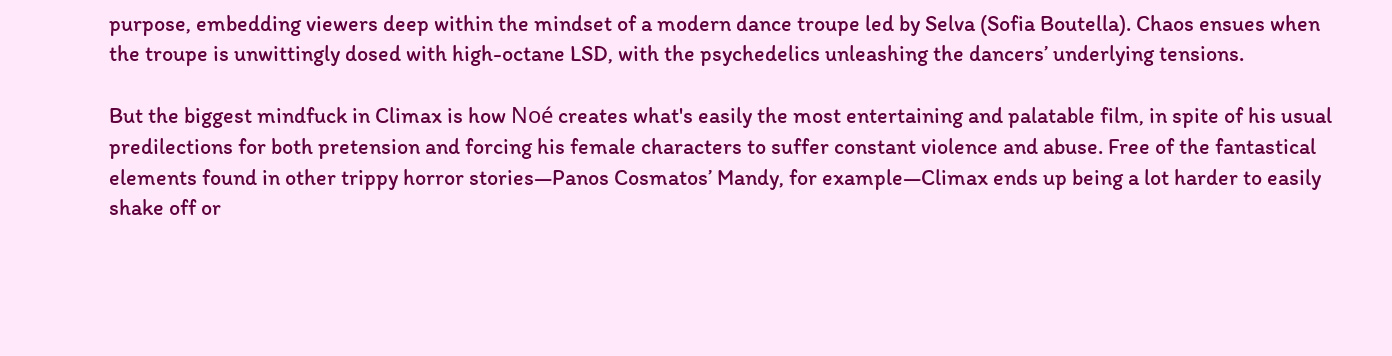purpose, embedding viewers deep within the mindset of a modern dance troupe led by Selva (Sofia Boutella). Chaos ensues when the troupe is unwittingly dosed with high-octane LSD, with the psychedelics unleashing the dancers’ underlying tensions.

But the biggest mindfuck in Climax is how Noé creates what's easily the most entertaining and palatable film, in spite of his usual predilections for both pretension and forcing his female characters to suffer constant violence and abuse. Free of the fantastical elements found in other trippy horror stories—Panos Cosmatos’ Mandy, for example—Climax ends up being a lot harder to easily shake off or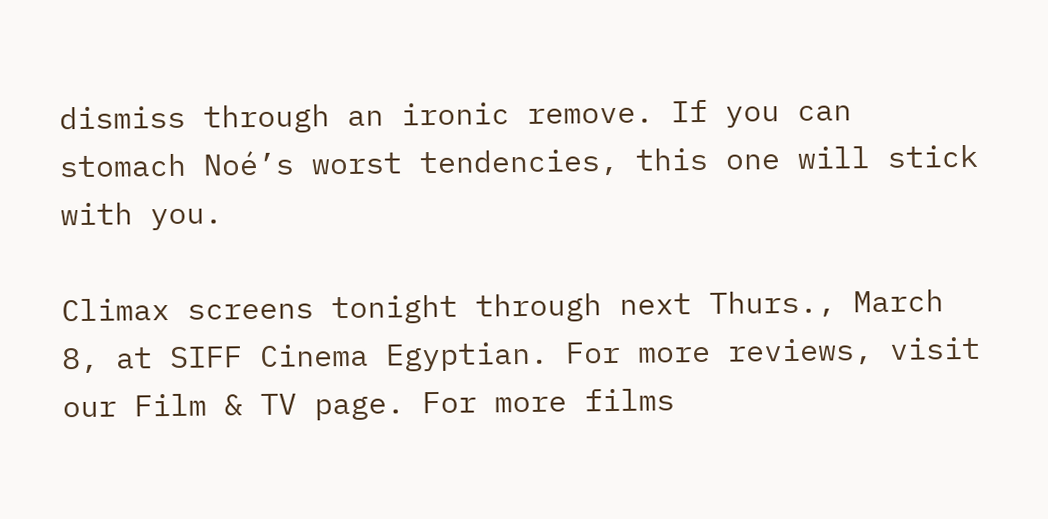dismiss through an ironic remove. If you can stomach Noé’s worst tendencies, this one will stick with you.

Climax screens tonight through next Thurs., March 8, at SIFF Cinema Egyptian. For more reviews, visit our Film & TV page. For more films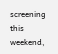screening this weekend,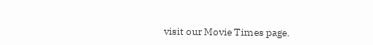visit our Movie Times page.